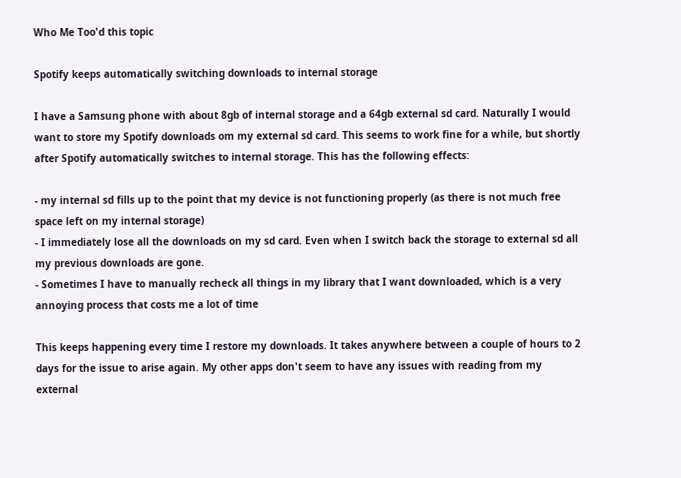Who Me Too'd this topic

Spotify keeps automatically switching downloads to internal storage

I have a Samsung phone with about 8gb of internal storage and a 64gb external sd card. Naturally I would want to store my Spotify downloads om my external sd card. This seems to work fine for a while, but shortly after Spotify automatically switches to internal storage. This has the following effects:

- my internal sd fills up to the point that my device is not functioning properly (as there is not much free space left on my internal storage)
- I immediately lose all the downloads on my sd card. Even when I switch back the storage to external sd all my previous downloads are gone.
- Sometimes I have to manually recheck all things in my library that I want downloaded, which is a very annoying process that costs me a lot of time

This keeps happening every time I restore my downloads. It takes anywhere between a couple of hours to 2 days for the issue to arise again. My other apps don't seem to have any issues with reading from my external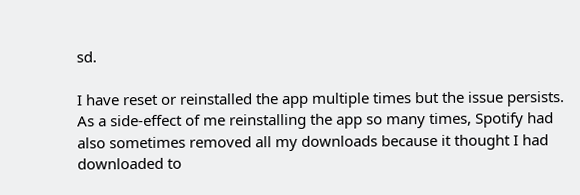sd.

I have reset or reinstalled the app multiple times but the issue persists. As a side-effect of me reinstalling the app so many times, Spotify had also sometimes removed all my downloads because it thought I had downloaded to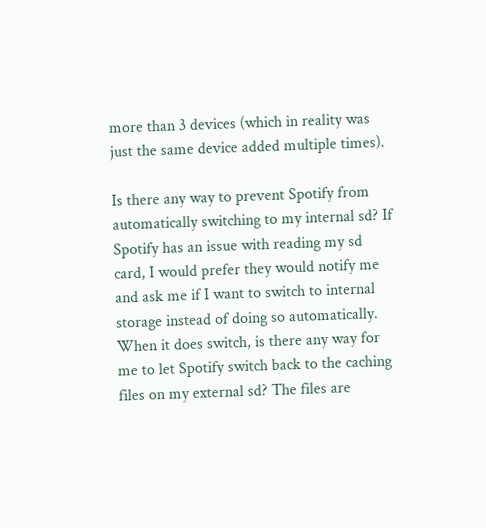more than 3 devices (which in reality was just the same device added multiple times).

Is there any way to prevent Spotify from automatically switching to my internal sd? If Spotify has an issue with reading my sd card, I would prefer they would notify me and ask me if I want to switch to internal storage instead of doing so automatically.
When it does switch, is there any way for me to let Spotify switch back to the caching files on my external sd? The files are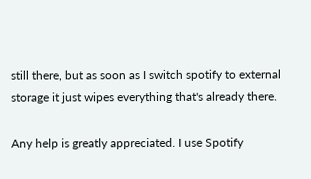still there, but as soon as I switch spotify to external storage it just wipes everything that's already there.

Any help is greatly appreciated. I use Spotify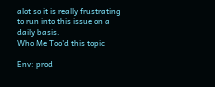alot so it is really frustrating to run into this issue on a daily basis.
Who Me Too'd this topic

Env: prod